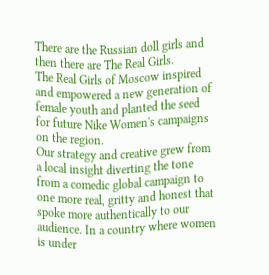There are the Russian doll girls and then there are The Real Girls.
The Real Girls of Moscow inspired and empowered a new generation of female youth and planted the seed for future Nike Women's campaigns on the region.
Our strategy and creative grew from a local insight diverting the tone from a comedic global campaign to one more real, gritty and honest that spoke more authentically to our audience. In a country where women is under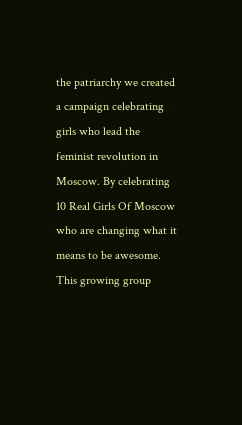the patriarchy we created a campaign celebrating girls who lead the feminist revolution in Moscow. By celebrating 10 Real Girls Of Moscow who are changing what it means to be awesome. This growing group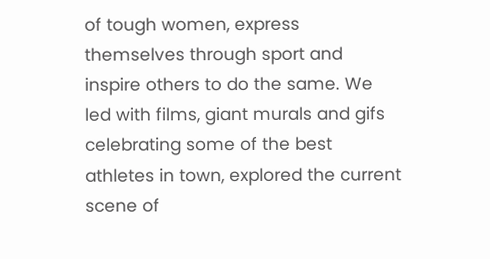of tough women, express themselves through sport and inspire others to do the same. We led with films, giant murals and gifs celebrating some of the best athletes in town, explored the current scene of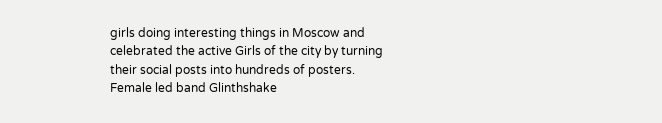girls doing interesting things in Moscow and celebrated the active Girls of the city by turning their social posts into hundreds of posters.
Female led band Glinthshake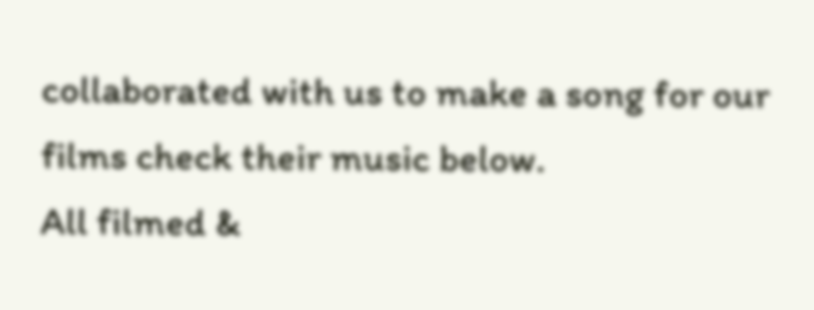collaborated with us to make a song for our films check their music below.
All filmed &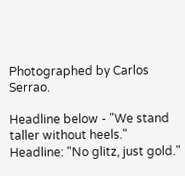Photographed by Carlos Serrao.

Headline below - "We stand taller without heels."
Headline: "No glitz, just gold."